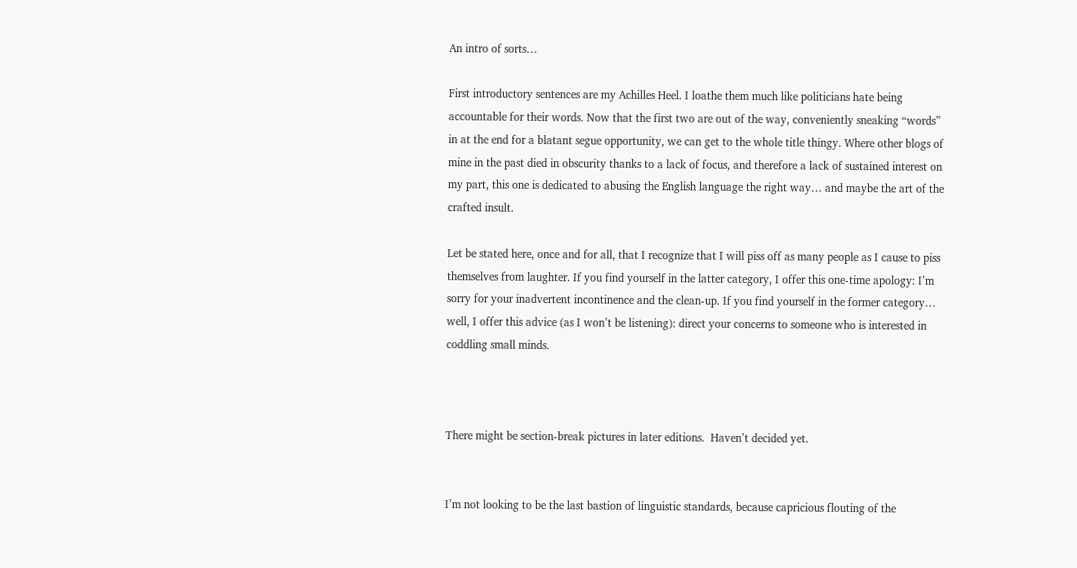An intro of sorts…

First introductory sentences are my Achilles Heel. I loathe them much like politicians hate being accountable for their words. Now that the first two are out of the way, conveniently sneaking “words” in at the end for a blatant segue opportunity, we can get to the whole title thingy. Where other blogs of mine in the past died in obscurity thanks to a lack of focus, and therefore a lack of sustained interest on my part, this one is dedicated to abusing the English language the right way… and maybe the art of the crafted insult.

Let be stated here, once and for all, that I recognize that I will piss off as many people as I cause to piss themselves from laughter. If you find yourself in the latter category, I offer this one-time apology: I’m sorry for your inadvertent incontinence and the clean-up. If you find yourself in the former category… well, I offer this advice (as I won’t be listening): direct your concerns to someone who is interested in coddling small minds.



There might be section-break pictures in later editions.  Haven’t decided yet.


I’m not looking to be the last bastion of linguistic standards, because capricious flouting of the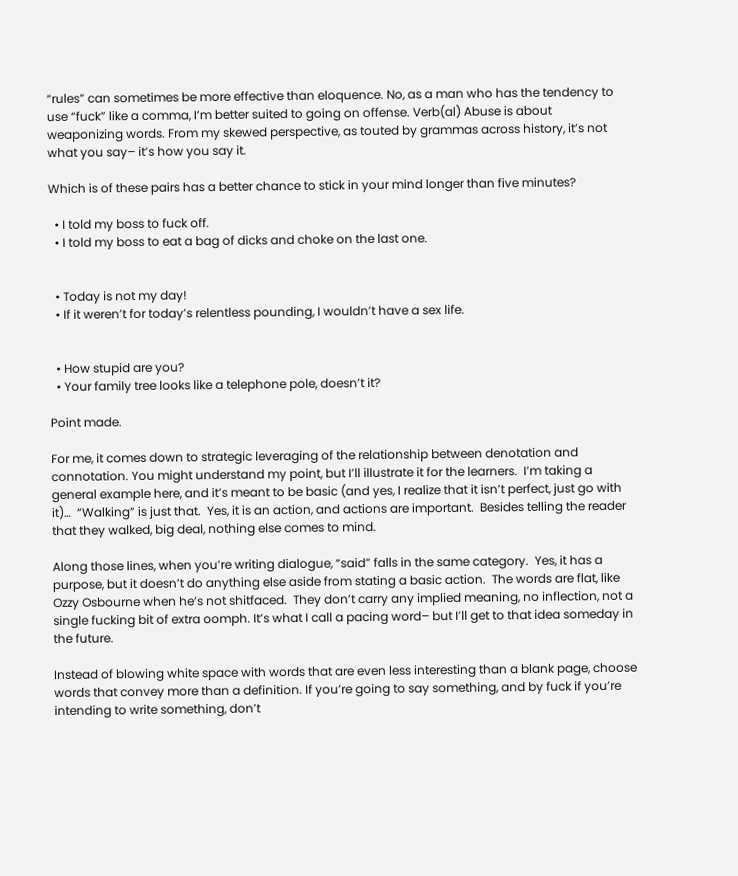“rules” can sometimes be more effective than eloquence. No, as a man who has the tendency to use “fuck” like a comma, I’m better suited to going on offense. Verb(al) Abuse is about weaponizing words. From my skewed perspective, as touted by grammas across history, it’s not what you say– it’s how you say it.

Which is of these pairs has a better chance to stick in your mind longer than five minutes?

  • I told my boss to fuck off.
  • I told my boss to eat a bag of dicks and choke on the last one.


  • Today is not my day!
  • If it weren’t for today’s relentless pounding, I wouldn’t have a sex life.


  • How stupid are you?
  • Your family tree looks like a telephone pole, doesn’t it?

Point made.

For me, it comes down to strategic leveraging of the relationship between denotation and connotation. You might understand my point, but I’ll illustrate it for the learners.  I’m taking a general example here, and it’s meant to be basic (and yes, I realize that it isn’t perfect, just go with it)…  “Walking” is just that.  Yes, it is an action, and actions are important.  Besides telling the reader that they walked, big deal, nothing else comes to mind.

Along those lines, when you’re writing dialogue, “said” falls in the same category.  Yes, it has a purpose, but it doesn’t do anything else aside from stating a basic action.  The words are flat, like Ozzy Osbourne when he’s not shitfaced.  They don’t carry any implied meaning, no inflection, not a single fucking bit of extra oomph. It’s what I call a pacing word– but I’ll get to that idea someday in the future.

Instead of blowing white space with words that are even less interesting than a blank page, choose words that convey more than a definition. If you’re going to say something, and by fuck if you’re intending to write something, don’t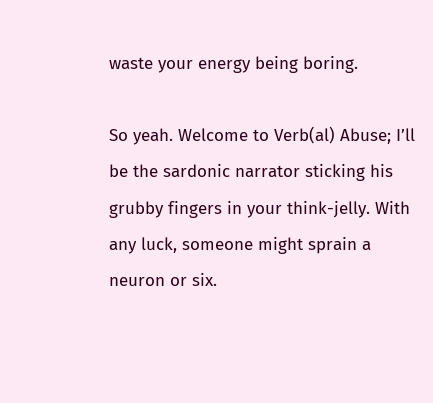waste your energy being boring.

So yeah. Welcome to Verb(al) Abuse; I’ll be the sardonic narrator sticking his grubby fingers in your think-jelly. With any luck, someone might sprain a neuron or six.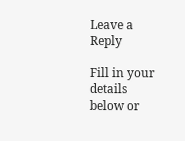Leave a Reply

Fill in your details below or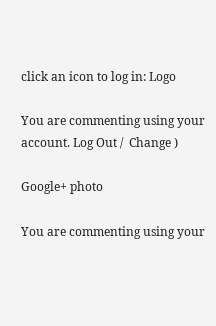click an icon to log in: Logo

You are commenting using your account. Log Out /  Change )

Google+ photo

You are commenting using your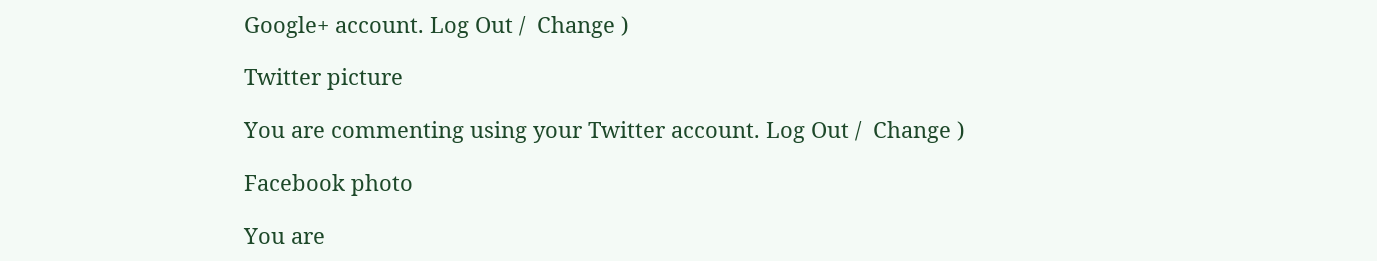Google+ account. Log Out /  Change )

Twitter picture

You are commenting using your Twitter account. Log Out /  Change )

Facebook photo

You are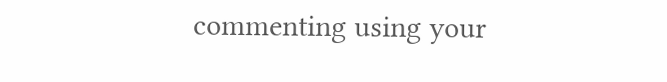commenting using your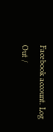Facebook account. Log Out /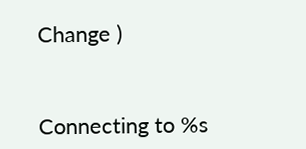Change )


Connecting to %s